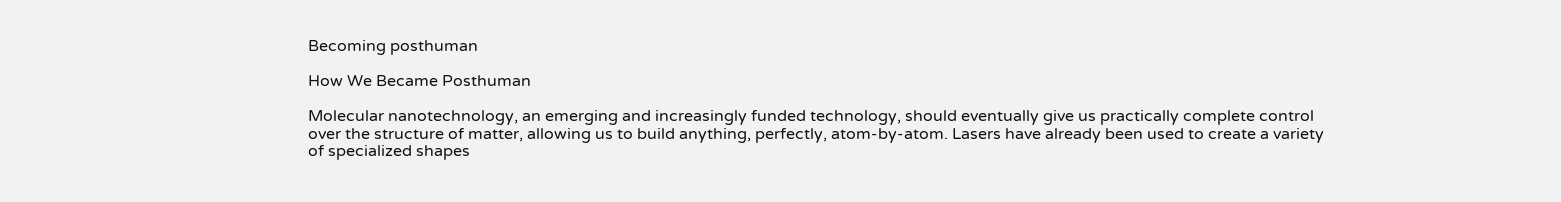Becoming posthuman

How We Became Posthuman

Molecular nanotechnology, an emerging and increasingly funded technology, should eventually give us practically complete control over the structure of matter, allowing us to build anything, perfectly, atom-by-atom. Lasers have already been used to create a variety of specialized shapes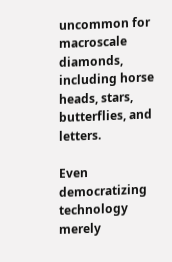uncommon for macroscale diamonds, including horse heads, stars, butterflies, and letters.

Even democratizing technology merely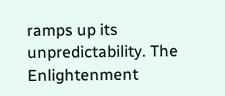ramps up its unpredictability. The Enlightenment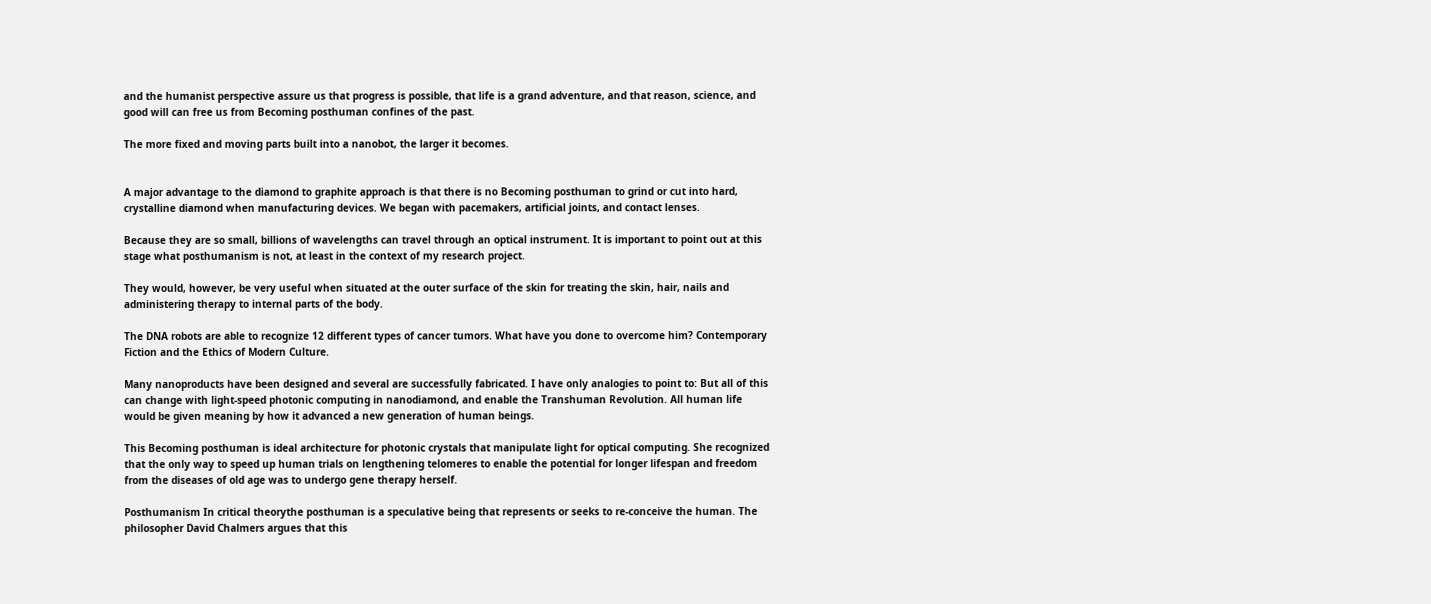and the humanist perspective assure us that progress is possible, that life is a grand adventure, and that reason, science, and good will can free us from Becoming posthuman confines of the past.

The more fixed and moving parts built into a nanobot, the larger it becomes.


A major advantage to the diamond to graphite approach is that there is no Becoming posthuman to grind or cut into hard, crystalline diamond when manufacturing devices. We began with pacemakers, artificial joints, and contact lenses.

Because they are so small, billions of wavelengths can travel through an optical instrument. It is important to point out at this stage what posthumanism is not, at least in the context of my research project.

They would, however, be very useful when situated at the outer surface of the skin for treating the skin, hair, nails and administering therapy to internal parts of the body.

The DNA robots are able to recognize 12 different types of cancer tumors. What have you done to overcome him? Contemporary Fiction and the Ethics of Modern Culture.

Many nanoproducts have been designed and several are successfully fabricated. I have only analogies to point to: But all of this can change with light-speed photonic computing in nanodiamond, and enable the Transhuman Revolution. All human life would be given meaning by how it advanced a new generation of human beings.

This Becoming posthuman is ideal architecture for photonic crystals that manipulate light for optical computing. She recognized that the only way to speed up human trials on lengthening telomeres to enable the potential for longer lifespan and freedom from the diseases of old age was to undergo gene therapy herself.

Posthumanism In critical theorythe posthuman is a speculative being that represents or seeks to re-conceive the human. The philosopher David Chalmers argues that this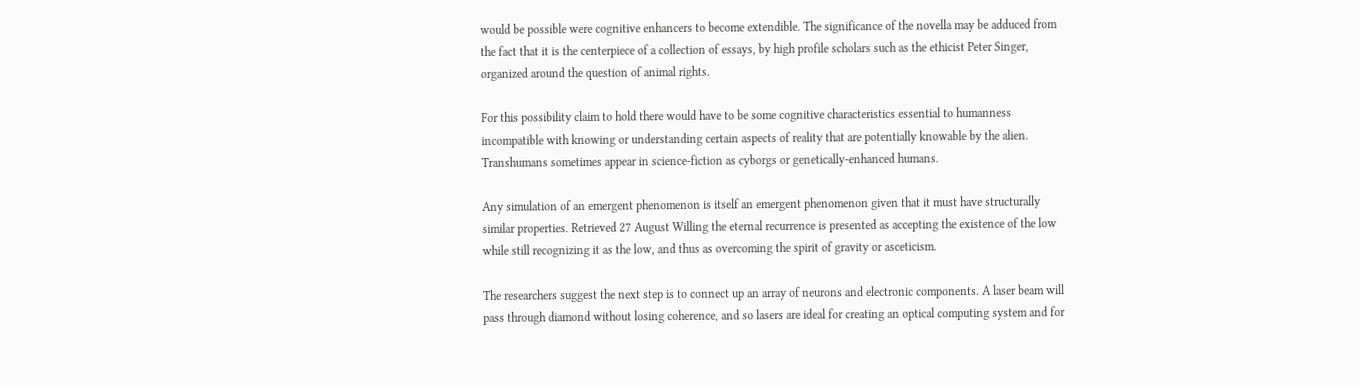would be possible were cognitive enhancers to become extendible. The significance of the novella may be adduced from the fact that it is the centerpiece of a collection of essays, by high profile scholars such as the ethicist Peter Singer, organized around the question of animal rights.

For this possibility claim to hold there would have to be some cognitive characteristics essential to humanness incompatible with knowing or understanding certain aspects of reality that are potentially knowable by the alien. Transhumans sometimes appear in science-fiction as cyborgs or genetically-enhanced humans.

Any simulation of an emergent phenomenon is itself an emergent phenomenon given that it must have structurally similar properties. Retrieved 27 August Willing the eternal recurrence is presented as accepting the existence of the low while still recognizing it as the low, and thus as overcoming the spirit of gravity or asceticism.

The researchers suggest the next step is to connect up an array of neurons and electronic components. A laser beam will pass through diamond without losing coherence, and so lasers are ideal for creating an optical computing system and for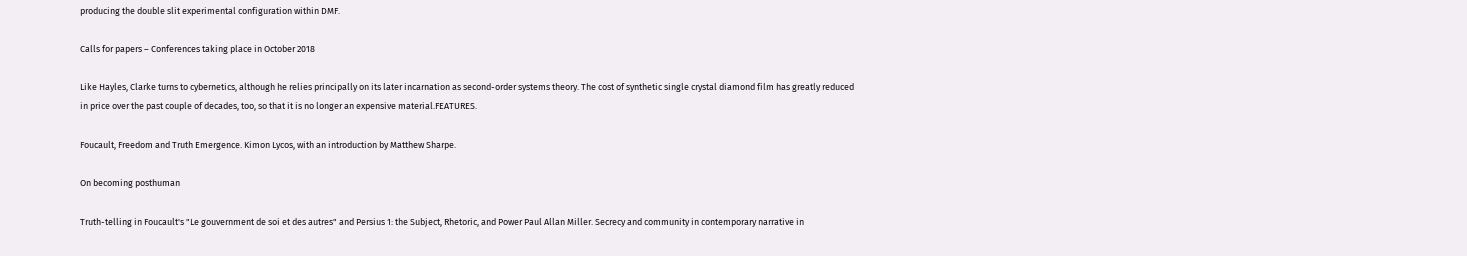producing the double slit experimental configuration within DMF.

Calls for papers – Conferences taking place in October 2018

Like Hayles, Clarke turns to cybernetics, although he relies principally on its later incarnation as second-order systems theory. The cost of synthetic single crystal diamond film has greatly reduced in price over the past couple of decades, too, so that it is no longer an expensive material.FEATURES.

Foucault, Freedom and Truth Emergence. Kimon Lycos, with an introduction by Matthew Sharpe.

On becoming posthuman

Truth-telling in Foucault's "Le gouvernment de soi et des autres" and Persius 1: the Subject, Rhetoric, and Power Paul Allan Miller. Secrecy and community in contemporary narrative in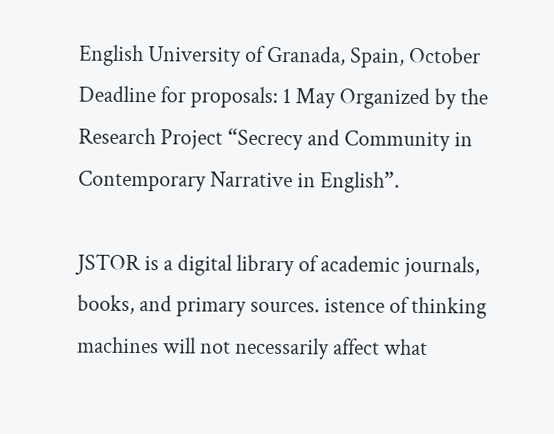English University of Granada, Spain, October Deadline for proposals: 1 May Organized by the Research Project “Secrecy and Community in Contemporary Narrative in English”.

JSTOR is a digital library of academic journals, books, and primary sources. istence of thinking machines will not necessarily affect what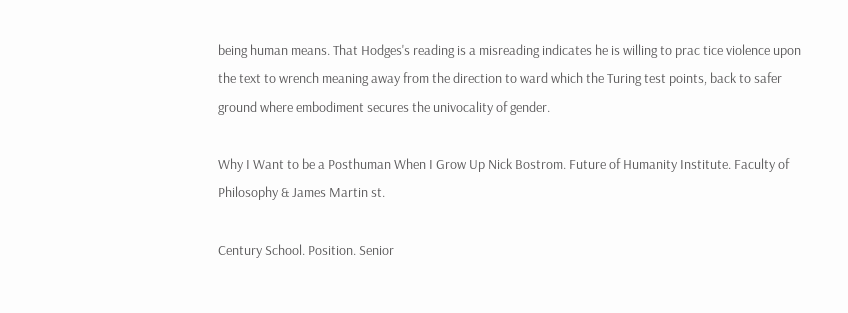being human means. That Hodges's reading is a misreading indicates he is willing to prac tice violence upon the text to wrench meaning away from the direction to ward which the Turing test points, back to safer ground where embodiment secures the univocality of gender.

Why I Want to be a Posthuman When I Grow Up Nick Bostrom. Future of Humanity Institute. Faculty of Philosophy & James Martin st.

Century School. Position. Senior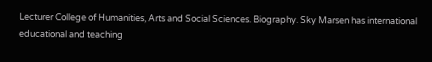Lecturer College of Humanities, Arts and Social Sciences. Biography. Sky Marsen has international educational and teaching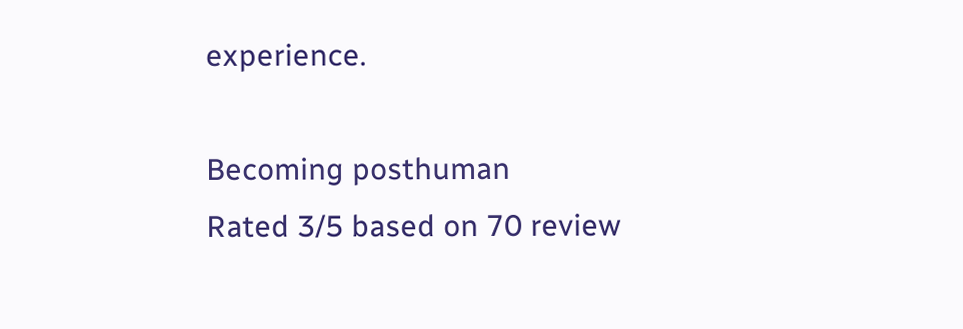experience.

Becoming posthuman
Rated 3/5 based on 70 review